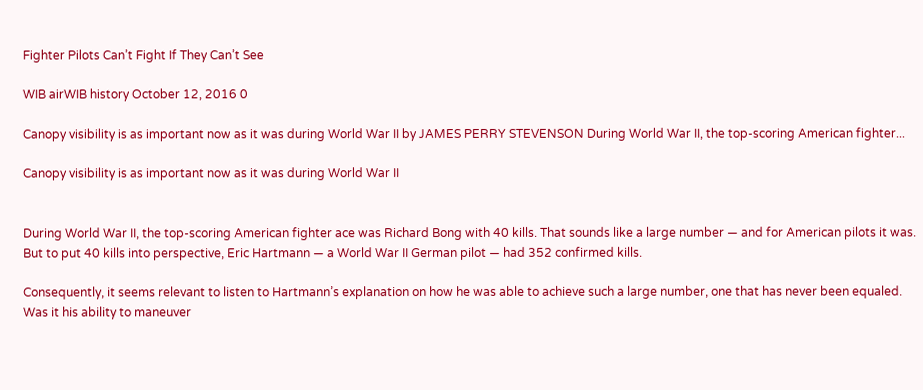Fighter Pilots Can’t Fight If They Can’t See

WIB airWIB history October 12, 2016 0

Canopy visibility is as important now as it was during World War II by JAMES PERRY STEVENSON During World War II, the top-scoring American fighter...

Canopy visibility is as important now as it was during World War II


During World War II, the top-scoring American fighter ace was Richard Bong with 40 kills. That sounds like a large number — and for American pilots it was. But to put 40 kills into perspective, Eric Hartmann — a World War II German pilot — had 352 confirmed kills.

Consequently, it seems relevant to listen to Hartmann’s explanation on how he was able to achieve such a large number, one that has never been equaled. Was it his ability to maneuver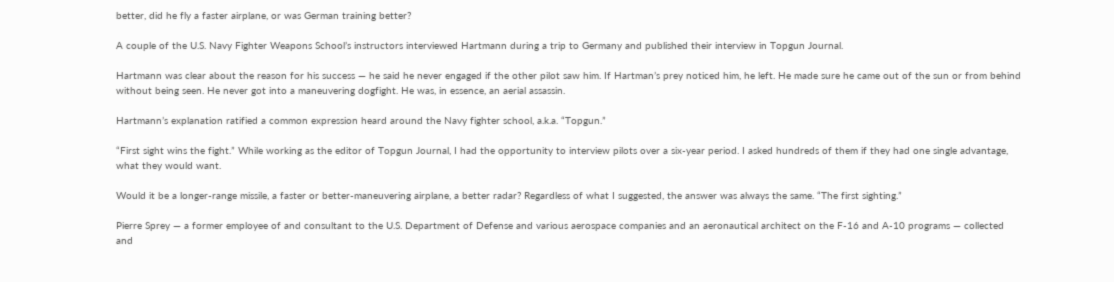better, did he fly a faster airplane, or was German training better?

A couple of the U.S. Navy Fighter Weapons School’s instructors interviewed Hartmann during a trip to Germany and published their interview in Topgun Journal.

Hartmann was clear about the reason for his success — he said he never engaged if the other pilot saw him. If Hartman’s prey noticed him, he left. He made sure he came out of the sun or from behind without being seen. He never got into a maneuvering dogfight. He was, in essence, an aerial assassin.

Hartmann’s explanation ratified a common expression heard around the Navy fighter school, a.k.a. “Topgun.”

“First sight wins the fight.” While working as the editor of Topgun Journal, I had the opportunity to interview pilots over a six-year period. I asked hundreds of them if they had one single advantage, what they would want.

Would it be a longer-range missile, a faster or better-maneuvering airplane, a better radar? Regardless of what I suggested, the answer was always the same. “The first sighting.”

Pierre Sprey — a former employee of and consultant to the U.S. Department of Defense and various aerospace companies and an aeronautical architect on the F-16 and A-10 programs — collected and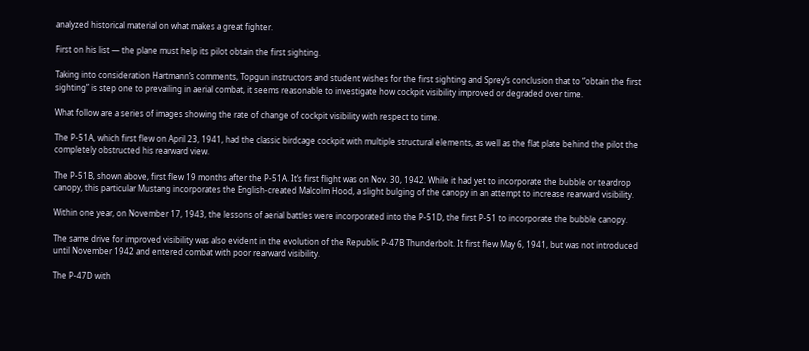analyzed historical material on what makes a great fighter.

First on his list — the plane must help its pilot obtain the first sighting.

Taking into consideration Hartmann’s comments, Topgun instructors and student wishes for the first sighting and Sprey’s conclusion that to “obtain the first sighting” is step one to prevailing in aerial combat, it seems reasonable to investigate how cockpit visibility improved or degraded over time.

What follow are a series of images showing the rate of change of cockpit visibility with respect to time.

The P-51A, which first flew on April 23, 1941, had the classic birdcage cockpit with multiple structural elements, as well as the flat plate behind the pilot the completely obstructed his rearward view.

The P-51B, shown above, first flew 19 months after the P-51A. It’s first flight was on Nov. 30, 1942. While it had yet to incorporate the bubble or teardrop canopy, this particular Mustang incorporates the English-created Malcolm Hood, a slight bulging of the canopy in an attempt to increase rearward visibility.

Within one year, on November 17, 1943, the lessons of aerial battles were incorporated into the P-51D, the first P-51 to incorporate the bubble canopy.

The same drive for improved visibility was also evident in the evolution of the Republic P-47B Thunderbolt. It first flew May 6, 1941, but was not introduced until November 1942 and entered combat with poor rearward visibility.

The P-47D with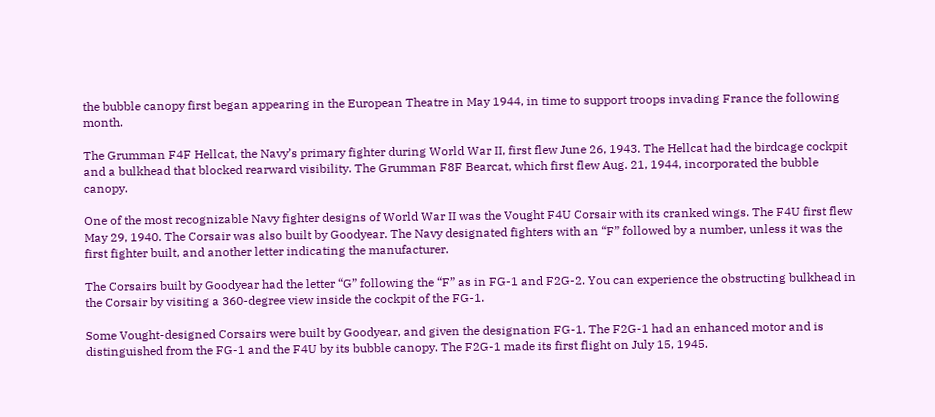the bubble canopy first began appearing in the European Theatre in May 1944, in time to support troops invading France the following month.

The Grumman F4F Hellcat, the Navy’s primary fighter during World War II, first flew June 26, 1943. The Hellcat had the birdcage cockpit and a bulkhead that blocked rearward visibility. The Grumman F8F Bearcat, which first flew Aug. 21, 1944, incorporated the bubble canopy.

One of the most recognizable Navy fighter designs of World War II was the Vought F4U Corsair with its cranked wings. The F4U first flew May 29, 1940. The Corsair was also built by Goodyear. The Navy designated fighters with an “F” followed by a number, unless it was the first fighter built, and another letter indicating the manufacturer.

The Corsairs built by Goodyear had the letter “G” following the “F” as in FG-1 and F2G-2. You can experience the obstructing bulkhead in the Corsair by visiting a 360-degree view inside the cockpit of the FG-1.

Some Vought-designed Corsairs were built by Goodyear, and given the designation FG-1. The F2G-1 had an enhanced motor and is distinguished from the FG-1 and the F4U by its bubble canopy. The F2G-1 made its first flight on July 15, 1945.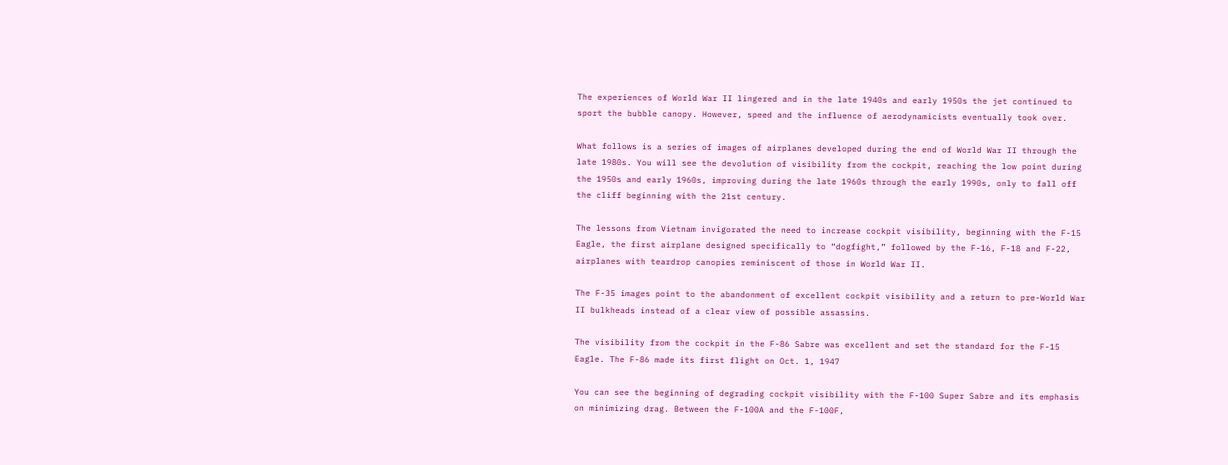The experiences of World War II lingered and in the late 1940s and early 1950s the jet continued to sport the bubble canopy. However, speed and the influence of aerodynamicists eventually took over.

What follows is a series of images of airplanes developed during the end of World War II through the late 1980s. You will see the devolution of visibility from the cockpit, reaching the low point during the 1950s and early 1960s, improving during the late 1960s through the early 1990s, only to fall off the cliff beginning with the 21st century.

The lessons from Vietnam invigorated the need to increase cockpit visibility, beginning with the F-15 Eagle, the first airplane designed specifically to “dogfight,” followed by the F-16, F-18 and F-22, airplanes with teardrop canopies reminiscent of those in World War II.

The F-35 images point to the abandonment of excellent cockpit visibility and a return to pre-World War II bulkheads instead of a clear view of possible assassins.

The visibility from the cockpit in the F-86 Sabre was excellent and set the standard for the F-15 Eagle. The F-86 made its first flight on Oct. 1, 1947

You can see the beginning of degrading cockpit visibility with the F-100 Super Sabre and its emphasis on minimizing drag. Between the F-100A and the F-100F,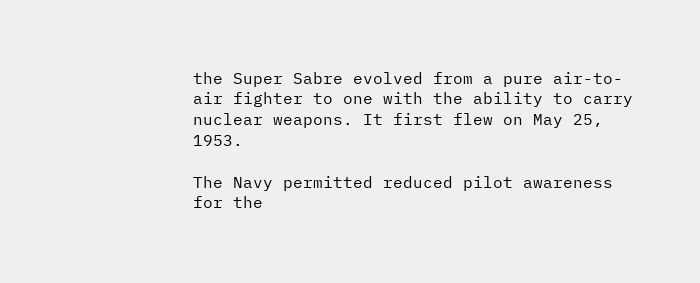the Super Sabre evolved from a pure air-to-air fighter to one with the ability to carry nuclear weapons. It first flew on May 25, 1953.

The Navy permitted reduced pilot awareness for the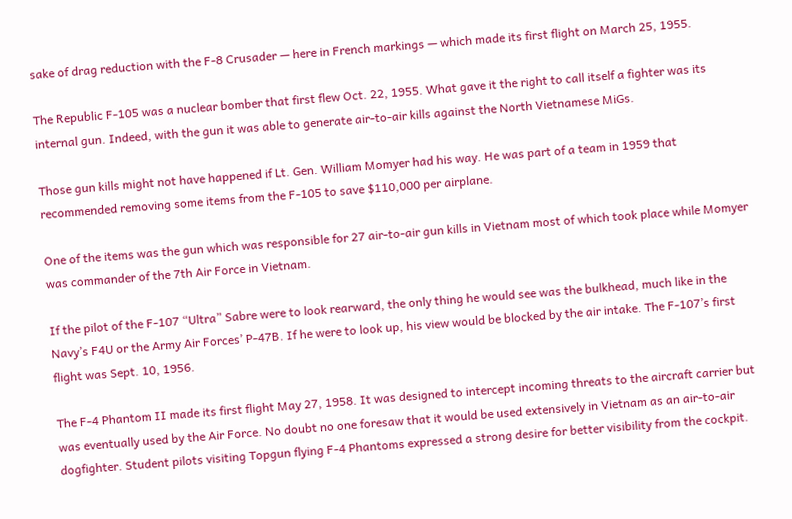sake of drag reduction with the F-8 Crusader — here in French markings — which made its first flight on March 25, 1955.

The Republic F-105 was a nuclear bomber that first flew Oct. 22, 1955. What gave it the right to call itself a fighter was its internal gun. Indeed, with the gun it was able to generate air-to-air kills against the North Vietnamese MiGs.

Those gun kills might not have happened if Lt. Gen. William Momyer had his way. He was part of a team in 1959 that recommended removing some items from the F-105 to save $110,000 per airplane.

One of the items was the gun which was responsible for 27 air-to-air gun kills in Vietnam most of which took place while Momyer was commander of the 7th Air Force in Vietnam.

If the pilot of the F-107 “Ultra” Sabre were to look rearward, the only thing he would see was the bulkhead, much like in the Navy’s F4U or the Army Air Forces’ P-47B. If he were to look up, his view would be blocked by the air intake. The F-107’s first flight was Sept. 10, 1956.

The F-4 Phantom II made its first flight May 27, 1958. It was designed to intercept incoming threats to the aircraft carrier but was eventually used by the Air Force. No doubt no one foresaw that it would be used extensively in Vietnam as an air-to-air dogfighter. Student pilots visiting Topgun flying F-4 Phantoms expressed a strong desire for better visibility from the cockpit.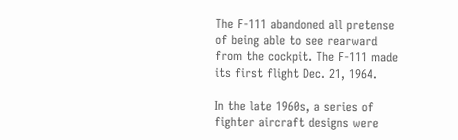The F-111 abandoned all pretense of being able to see rearward from the cockpit. The F-111 made its first flight Dec. 21, 1964.

In the late 1960s, a series of fighter aircraft designs were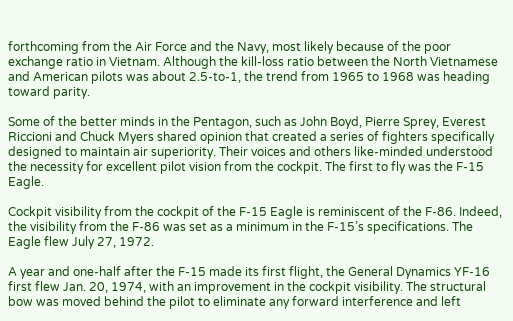forthcoming from the Air Force and the Navy, most likely because of the poor exchange ratio in Vietnam. Although the kill-loss ratio between the North Vietnamese and American pilots was about 2.5-to-1, the trend from 1965 to 1968 was heading toward parity.

Some of the better minds in the Pentagon, such as John Boyd, Pierre Sprey, Everest Riccioni and Chuck Myers shared opinion that created a series of fighters specifically designed to maintain air superiority. Their voices and others like-minded understood the necessity for excellent pilot vision from the cockpit. The first to fly was the F-15 Eagle.

Cockpit visibility from the cockpit of the F-15 Eagle is reminiscent of the F-86. Indeed, the visibility from the F-86 was set as a minimum in the F-15’s specifications. The Eagle flew July 27, 1972.

A year and one-half after the F-15 made its first flight, the General Dynamics YF-16 first flew Jan. 20, 1974, with an improvement in the cockpit visibility. The structural bow was moved behind the pilot to eliminate any forward interference and left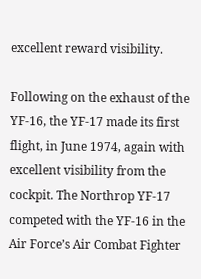excellent reward visibility.

Following on the exhaust of the YF-16, the YF-17 made its first flight, in June 1974, again with excellent visibility from the cockpit. The Northrop YF-17 competed with the YF-16 in the Air Force’s Air Combat Fighter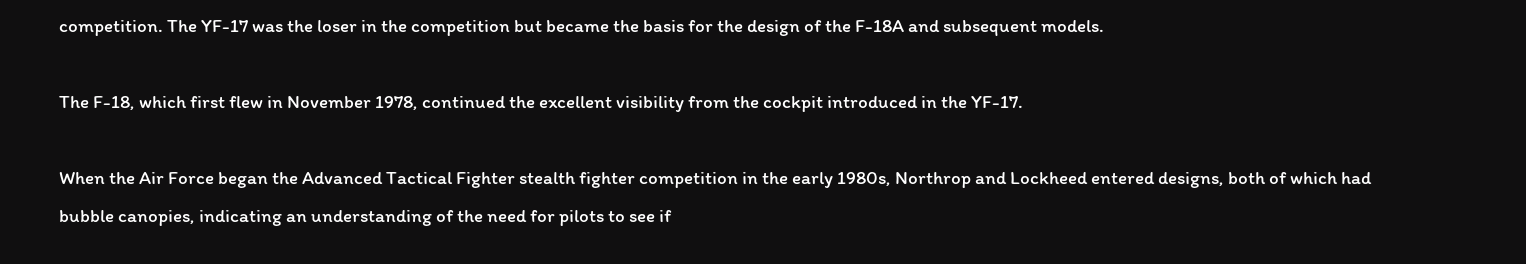competition. The YF-17 was the loser in the competition but became the basis for the design of the F-18A and subsequent models.

The F-18, which first flew in November 1978, continued the excellent visibility from the cockpit introduced in the YF-17.

When the Air Force began the Advanced Tactical Fighter stealth fighter competition in the early 1980s, Northrop and Lockheed entered designs, both of which had bubble canopies, indicating an understanding of the need for pilots to see if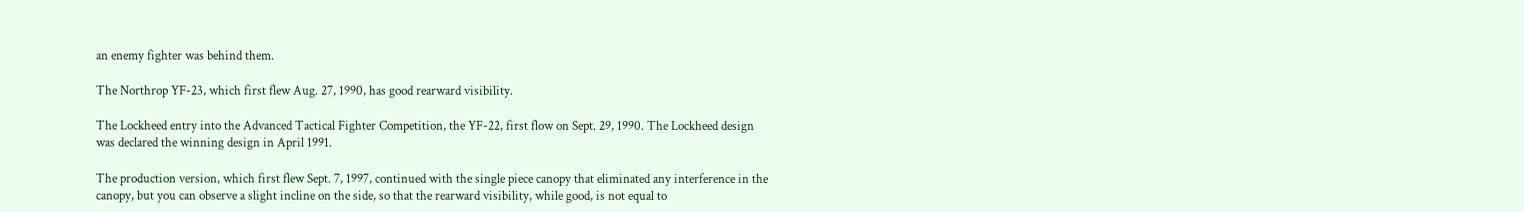an enemy fighter was behind them.

The Northrop YF-23, which first flew Aug. 27, 1990, has good rearward visibility.

The Lockheed entry into the Advanced Tactical Fighter Competition, the YF-22, first flow on Sept. 29, 1990. The Lockheed design was declared the winning design in April 1991.

The production version, which first flew Sept. 7, 1997, continued with the single piece canopy that eliminated any interference in the canopy, but you can observe a slight incline on the side, so that the rearward visibility, while good, is not equal to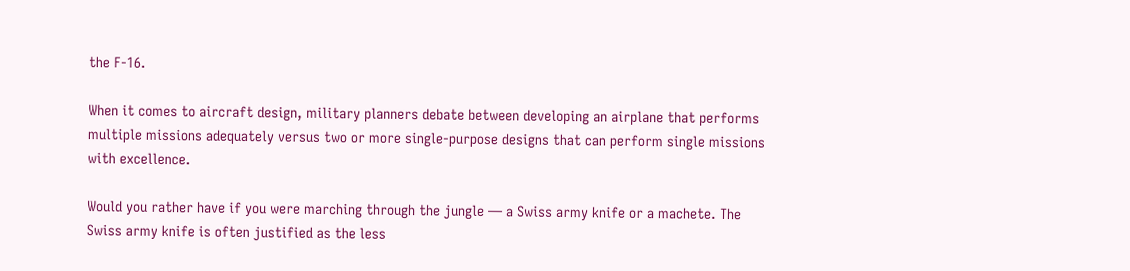the F-16.

When it comes to aircraft design, military planners debate between developing an airplane that performs multiple missions adequately versus two or more single-purpose designs that can perform single missions with excellence.

Would you rather have if you were marching through the jungle — a Swiss army knife or a machete. The Swiss army knife is often justified as the less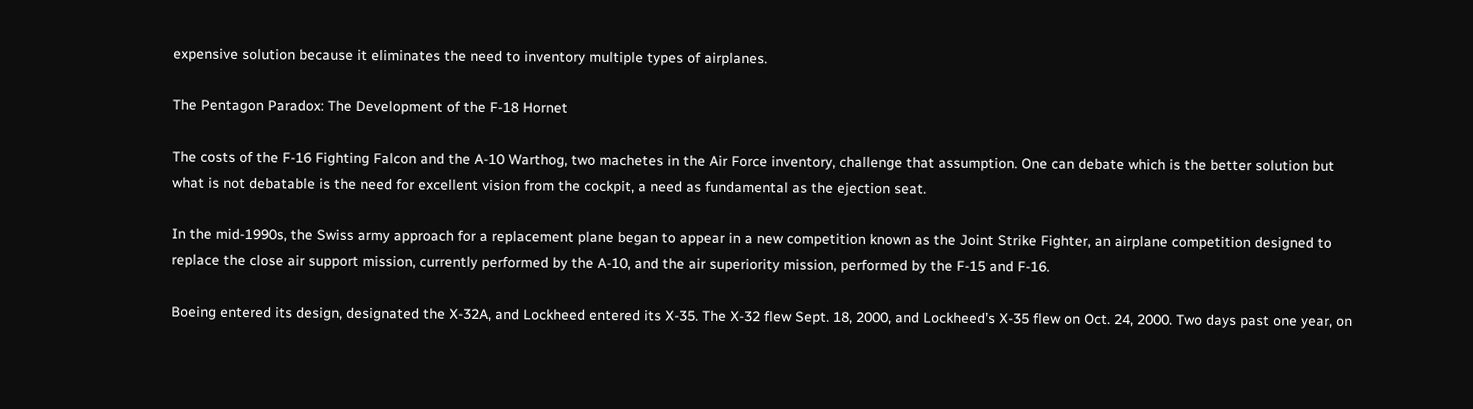expensive solution because it eliminates the need to inventory multiple types of airplanes.

The Pentagon Paradox: The Development of the F-18 Hornet

The costs of the F-16 Fighting Falcon and the A-10 Warthog, two machetes in the Air Force inventory, challenge that assumption. One can debate which is the better solution but what is not debatable is the need for excellent vision from the cockpit, a need as fundamental as the ejection seat.

In the mid-1990s, the Swiss army approach for a replacement plane began to appear in a new competition known as the Joint Strike Fighter, an airplane competition designed to replace the close air support mission, currently performed by the A-10, and the air superiority mission, performed by the F-15 and F-16.

Boeing entered its design, designated the X-32A, and Lockheed entered its X-35. The X-32 flew Sept. 18, 2000, and Lockheed’s X-35 flew on Oct. 24, 2000. Two days past one year, on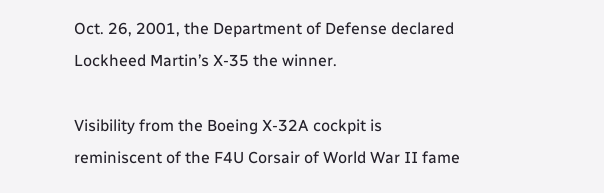Oct. 26, 2001, the Department of Defense declared Lockheed Martin’s X-35 the winner.

Visibility from the Boeing X-32A cockpit is reminiscent of the F4U Corsair of World War II fame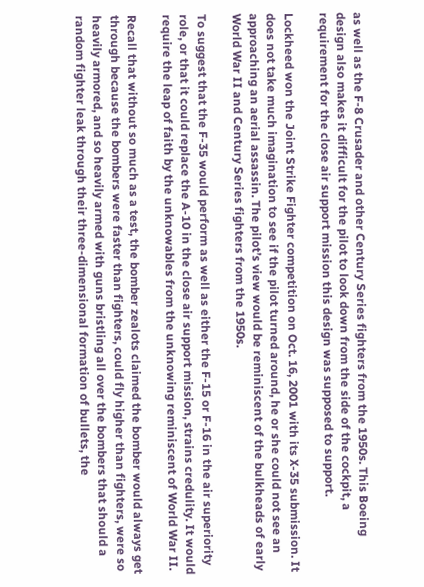as well as the F-8 Crusader and other Century Series fighters from the 1950s. This Boeing design also makes it difficult for the pilot to look down from the side of the cockpit, a requirement for the close air support mission this design was supposed to support.

Lockheed won the Joint Strike Fighter competition on Oct. 16, 2001 with its X-35 submission. It does not take much imagination to see if the pilot turned around, he or she could not see an approaching an aerial assassin. The pilot’s view would be reminiscent of the bulkheads of early World War II and Century Series fighters from the 1950s.

To suggest that the F-35 would perform as well as either the F-15 or F-16 in the air superiority role, or that it could replace the A-10 in the close air support mission, strains credulity. It would require the leap of faith by the unknowables from the unknowing reminiscent of World War II.

Recall that without so much as a test, the bomber zealots claimed the bomber would always get through because the bombers were faster than fighters, could fly higher than fighters, were so heavily armored, and so heavily armed with guns bristling all over the bombers that should a random fighter leak through their three-dimensional formation of bullets, the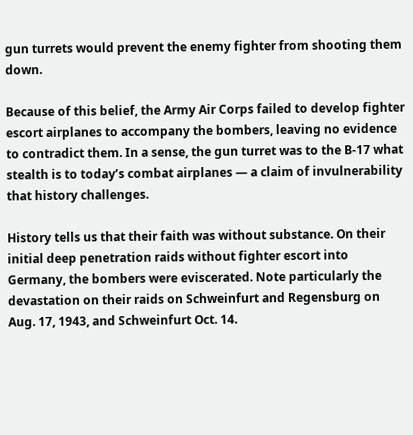gun turrets would prevent the enemy fighter from shooting them down.

Because of this belief, the Army Air Corps failed to develop fighter escort airplanes to accompany the bombers, leaving no evidence to contradict them. In a sense, the gun turret was to the B-17 what stealth is to today’s combat airplanes — a claim of invulnerability that history challenges.

History tells us that their faith was without substance. On their initial deep penetration raids without fighter escort into Germany, the bombers were eviscerated. Note particularly the devastation on their raids on Schweinfurt and Regensburg on Aug. 17, 1943, and Schweinfurt Oct. 14.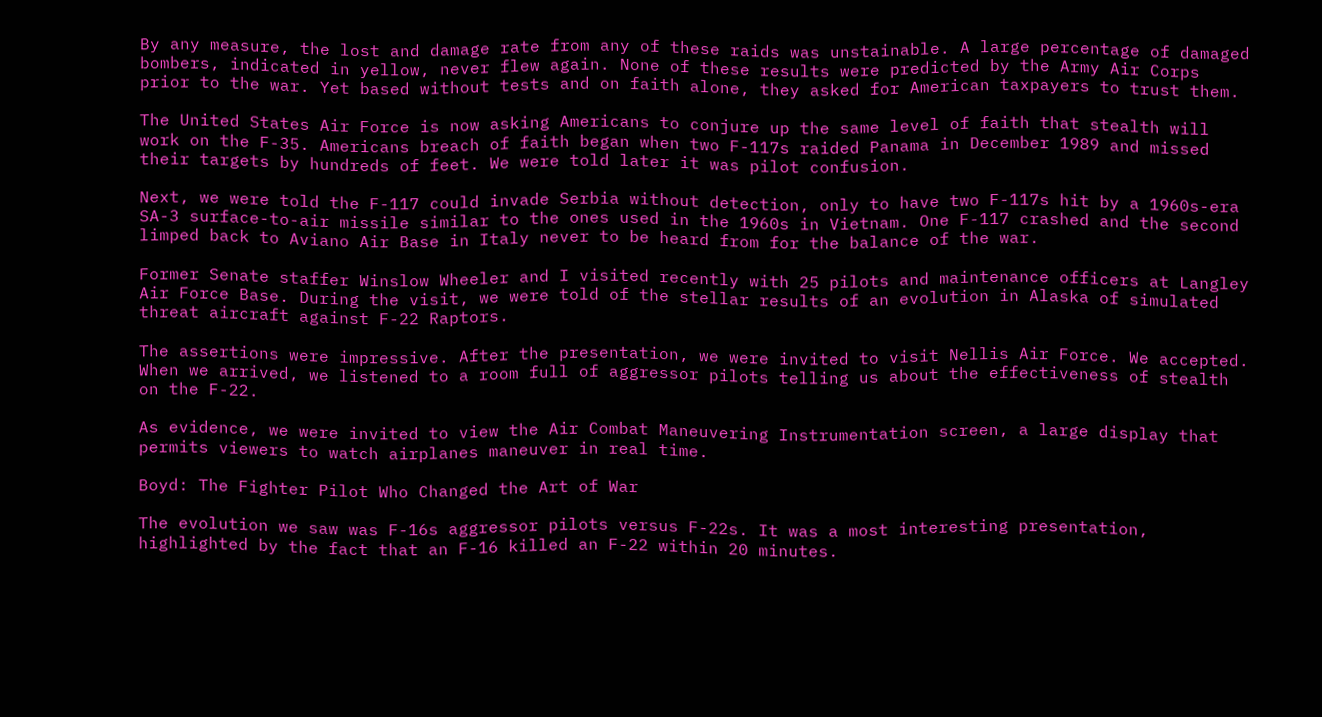By any measure, the lost and damage rate from any of these raids was unstainable. A large percentage of damaged bombers, indicated in yellow, never flew again. None of these results were predicted by the Army Air Corps prior to the war. Yet based without tests and on faith alone, they asked for American taxpayers to trust them.

The United States Air Force is now asking Americans to conjure up the same level of faith that stealth will work on the F-35. Americans breach of faith began when two F-117s raided Panama in December 1989 and missed their targets by hundreds of feet. We were told later it was pilot confusion.

Next, we were told the F-117 could invade Serbia without detection, only to have two F-117s hit by a 1960s-era SA-3 surface-to-air missile similar to the ones used in the 1960s in Vietnam. One F-117 crashed and the second limped back to Aviano Air Base in Italy never to be heard from for the balance of the war.

Former Senate staffer Winslow Wheeler and I visited recently with 25 pilots and maintenance officers at Langley Air Force Base. During the visit, we were told of the stellar results of an evolution in Alaska of simulated threat aircraft against F-22 Raptors.

The assertions were impressive. After the presentation, we were invited to visit Nellis Air Force. We accepted. When we arrived, we listened to a room full of aggressor pilots telling us about the effectiveness of stealth on the F-22.

As evidence, we were invited to view the Air Combat Maneuvering Instrumentation screen, a large display that permits viewers to watch airplanes maneuver in real time.

Boyd: The Fighter Pilot Who Changed the Art of War

The evolution we saw was F-16s aggressor pilots versus F-22s. It was a most interesting presentation, highlighted by the fact that an F-16 killed an F-22 within 20 minutes.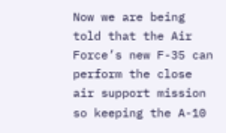Now we are being told that the Air Force’s new F-35 can perform the close air support mission so keeping the A-10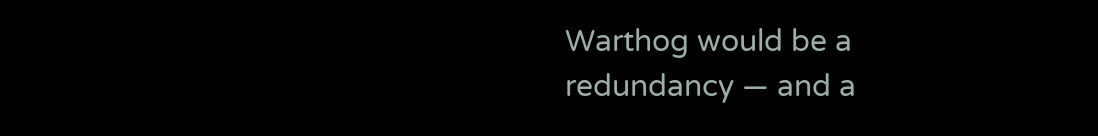Warthog would be a redundancy — and a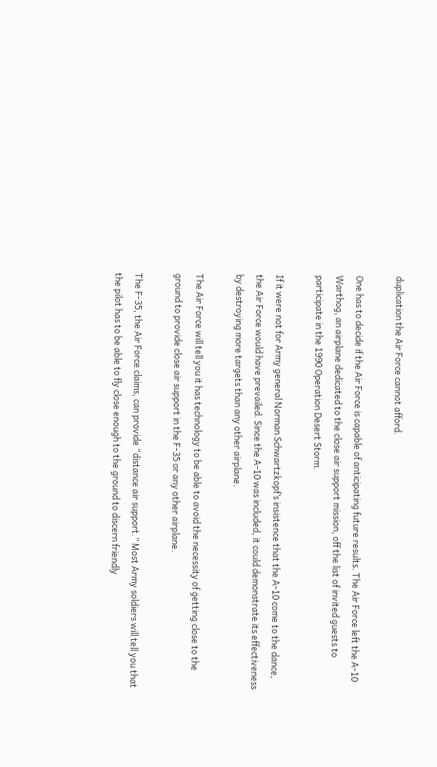duplication the Air Force cannot afford.

One has to decide if the Air Force is capable of anticipating future results. The Air Force left the A-10 Warthog, an airplane dedicated to the close air support mission, off the list of invited guests to participate in the 1990 Operation Desert Storm.

If it were not for Army general Norman Schwartzkopf’s insistence that the A-10 come to the dance, the Air Force would have prevailed. Since the A-10 was included, it could demonstrate its effectiveness by destroying more targets than any other airplane.

The Air Force will tell you it has technology to be able to avoid the necessity of getting close to the ground to provide close air support in the F-35 or any other airplane.

The F-35, the Air Force claims, can provide “distance air support.” Most Army soldiers will tell you that the pilot has to be able to fly close enough to the ground to discern friendly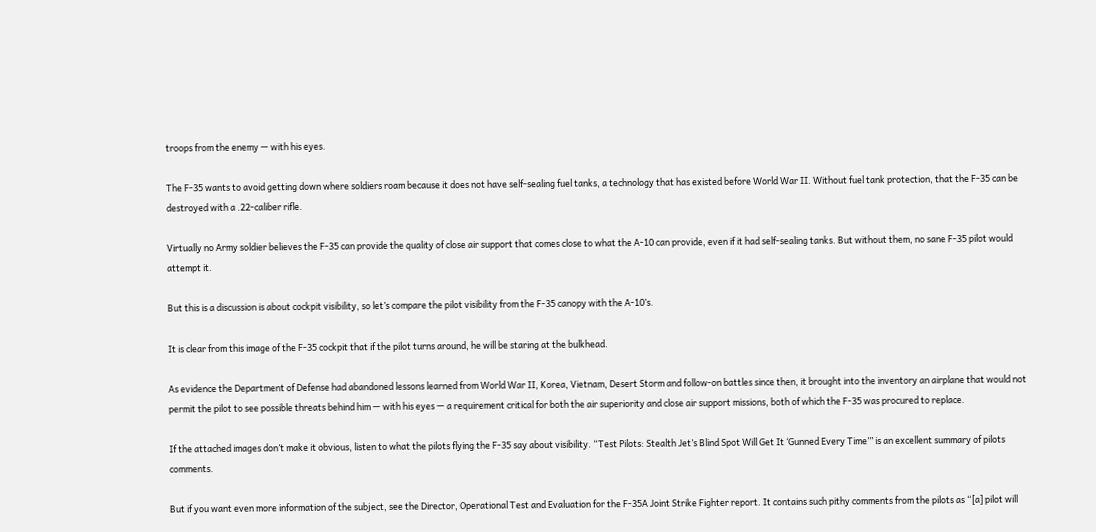troops from the enemy — with his eyes.

The F-35 wants to avoid getting down where soldiers roam because it does not have self-sealing fuel tanks, a technology that has existed before World War II. Without fuel tank protection, that the F-35 can be destroyed with a .22-caliber rifle.

Virtually no Army soldier believes the F-35 can provide the quality of close air support that comes close to what the A-10 can provide, even if it had self-sealing tanks. But without them, no sane F-35 pilot would attempt it.

But this is a discussion is about cockpit visibility, so let’s compare the pilot visibility from the F-35 canopy with the A-10’s.

It is clear from this image of the F-35 cockpit that if the pilot turns around, he will be staring at the bulkhead.

As evidence the Department of Defense had abandoned lessons learned from World War II, Korea, Vietnam, Desert Storm and follow-on battles since then, it brought into the inventory an airplane that would not permit the pilot to see possible threats behind him — with his eyes — a requirement critical for both the air superiority and close air support missions, both of which the F-35 was procured to replace.

If the attached images don’t make it obvious, listen to what the pilots flying the F-35 say about visibility. “Test Pilots: Stealth Jet’s Blind Spot Will Get It ‘Gunned Every Time’” is an excellent summary of pilots comments.

But if you want even more information of the subject, see the Director, Operational Test and Evaluation for the F-35A Joint Strike Fighter report. It contains such pithy comments from the pilots as “[a] pilot will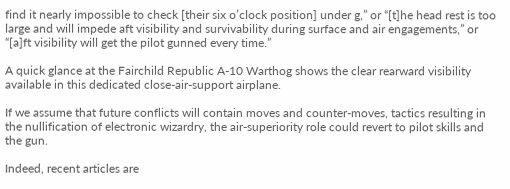find it nearly impossible to check [their six o’clock position] under g,” or “[t]he head rest is too large and will impede aft visibility and survivability during surface and air engagements,” or “[a]ft visibility will get the pilot gunned every time.”

A quick glance at the Fairchild Republic A-10 Warthog shows the clear rearward visibility available in this dedicated close-air-support airplane.

If we assume that future conflicts will contain moves and counter-moves, tactics resulting in the nullification of electronic wizardry, the air-superiority role could revert to pilot skills and the gun.

Indeed, recent articles are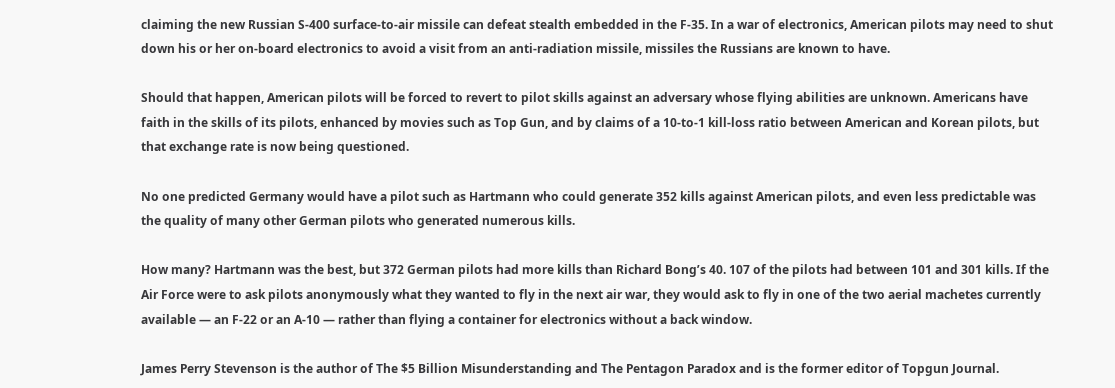claiming the new Russian S-400 surface-to-air missile can defeat stealth embedded in the F-35. In a war of electronics, American pilots may need to shut down his or her on-board electronics to avoid a visit from an anti-radiation missile, missiles the Russians are known to have.

Should that happen, American pilots will be forced to revert to pilot skills against an adversary whose flying abilities are unknown. Americans have faith in the skills of its pilots, enhanced by movies such as Top Gun, and by claims of a 10-to-1 kill-loss ratio between American and Korean pilots, but that exchange rate is now being questioned.

No one predicted Germany would have a pilot such as Hartmann who could generate 352 kills against American pilots, and even less predictable was the quality of many other German pilots who generated numerous kills.

How many? Hartmann was the best, but 372 German pilots had more kills than Richard Bong’s 40. 107 of the pilots had between 101 and 301 kills. If the Air Force were to ask pilots anonymously what they wanted to fly in the next air war, they would ask to fly in one of the two aerial machetes currently available — an F-22 or an A-10 — rather than flying a container for electronics without a back window.

James Perry Stevenson is the author of The $5 Billion Misunderstanding and The Pentagon Paradox and is the former editor of Topgun Journal.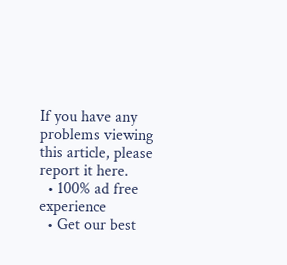If you have any problems viewing this article, please report it here.
  • 100% ad free experience
  • Get our best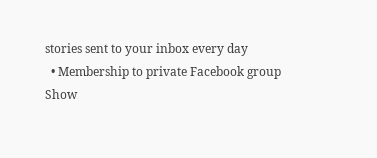stories sent to your inbox every day
  • Membership to private Facebook group
Show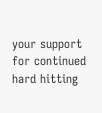your support for continued hard hitting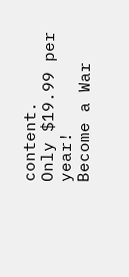content.
Only $19.99 per year!
Become a War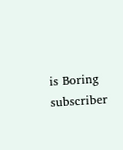is Boring subscriber